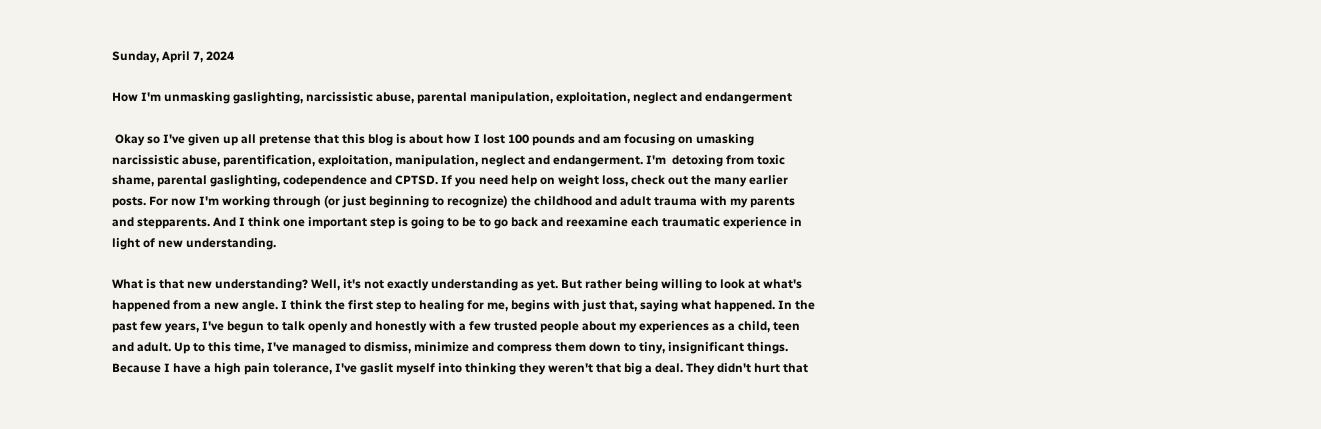Sunday, April 7, 2024

How I'm unmasking gaslighting, narcissistic abuse, parental manipulation, exploitation, neglect and endangerment

 Okay so I've given up all pretense that this blog is about how I lost 100 pounds and am focusing on umasking narcissistic abuse, parentification, exploitation, manipulation, neglect and endangerment. I'm  detoxing from toxic shame, parental gaslighting, codependence and CPTSD. If you need help on weight loss, check out the many earlier posts. For now I'm working through (or just beginning to recognize) the childhood and adult trauma with my parents and stepparents. And I think one important step is going to be to go back and reexamine each traumatic experience in light of new understanding.

What is that new understanding? Well, it's not exactly understanding as yet. But rather being willing to look at what's happened from a new angle. I think the first step to healing for me, begins with just that, saying what happened. In the past few years, I've begun to talk openly and honestly with a few trusted people about my experiences as a child, teen and adult. Up to this time, I've managed to dismiss, minimize and compress them down to tiny, insignificant things. Because I have a high pain tolerance, I've gaslit myself into thinking they weren't that big a deal. They didn't hurt that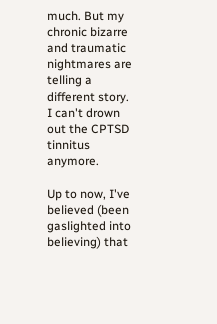much. But my chronic bizarre and traumatic nightmares are telling a different story. I can't drown out the CPTSD tinnitus anymore.

Up to now, I've believed (been gaslighted into believing) that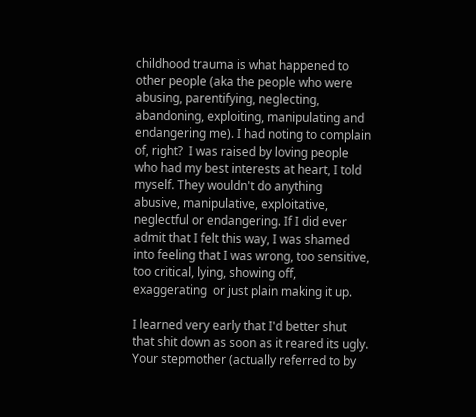childhood trauma is what happened to other people (aka the people who were abusing, parentifying, neglecting, abandoning, exploiting, manipulating and endangering me). I had noting to complain of, right?  I was raised by loving people who had my best interests at heart, I told myself. They wouldn't do anything abusive, manipulative, exploitative, neglectful or endangering. If I did ever admit that I felt this way, I was shamed into feeling that I was wrong, too sensitive, too critical, lying, showing off, exaggerating  or just plain making it up.

I learned very early that I'd better shut that shit down as soon as it reared its ugly. Your stepmother (actually referred to by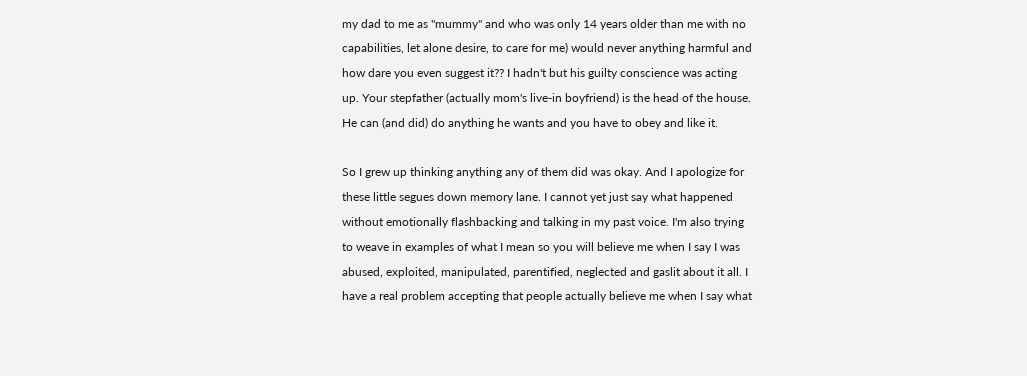my dad to me as "mummy" and who was only 14 years older than me with no capabilities, let alone desire, to care for me) would never anything harmful and how dare you even suggest it?? I hadn't but his guilty conscience was acting up. Your stepfather (actually mom's live-in boyfriend) is the head of the house. He can (and did) do anything he wants and you have to obey and like it.

So I grew up thinking anything any of them did was okay. And I apologize for these little segues down memory lane. I cannot yet just say what happened without emotionally flashbacking and talking in my past voice. I'm also trying to weave in examples of what I mean so you will believe me when I say I was abused, exploited, manipulated, parentified, neglected and gaslit about it all. I have a real problem accepting that people actually believe me when I say what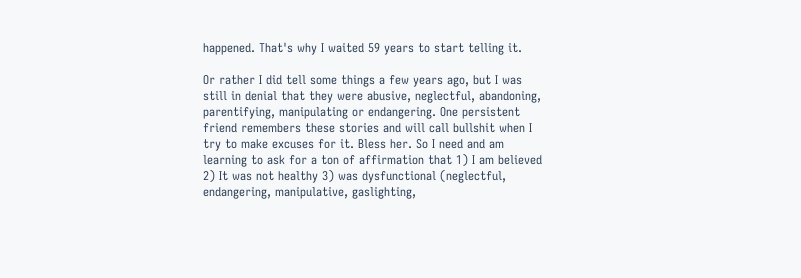happened. That's why I waited 59 years to start telling it.

Or rather I did tell some things a few years ago, but I was still in denial that they were abusive, neglectful, abandoning, parentifying, manipulating or endangering. One persistent friend remembers these stories and will call bullshit when I try to make excuses for it. Bless her. So I need and am learning to ask for a ton of affirmation that 1) I am believed 2) It was not healthy 3) was dysfunctional (neglectful, endangering, manipulative, gaslighting,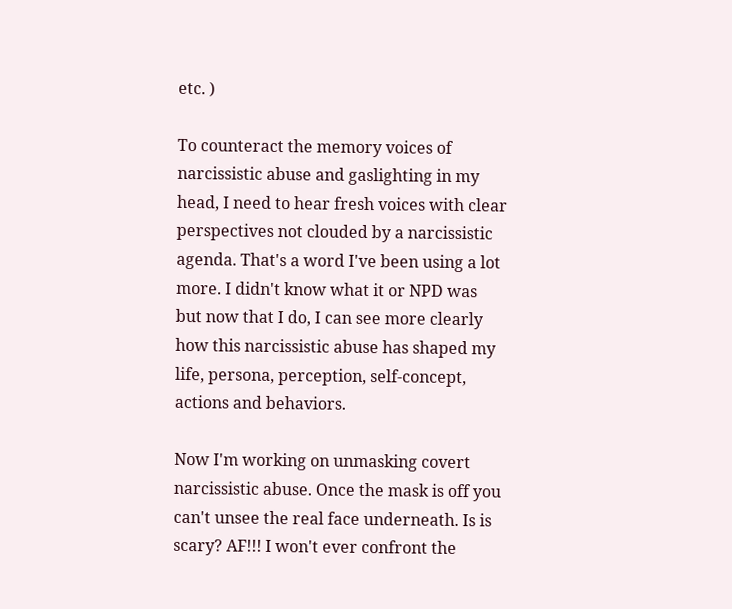etc. )

To counteract the memory voices of narcissistic abuse and gaslighting in my head, I need to hear fresh voices with clear perspectives not clouded by a narcissistic agenda. That's a word I've been using a lot more. I didn't know what it or NPD was but now that I do, I can see more clearly how this narcissistic abuse has shaped my life, persona, perception, self-concept, actions and behaviors.

Now I'm working on unmasking covert narcissistic abuse. Once the mask is off you can't unsee the real face underneath. Is is scary? AF!!! I won't ever confront the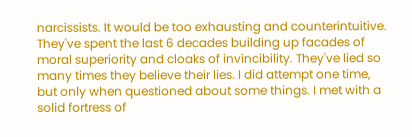narcissists. It would be too exhausting and counterintuitive. They've spent the last 6 decades building up facades of moral superiority and cloaks of invincibility. They've lied so many times they believe their lies. I did attempt one time, but only when questioned about some things. I met with a solid fortress of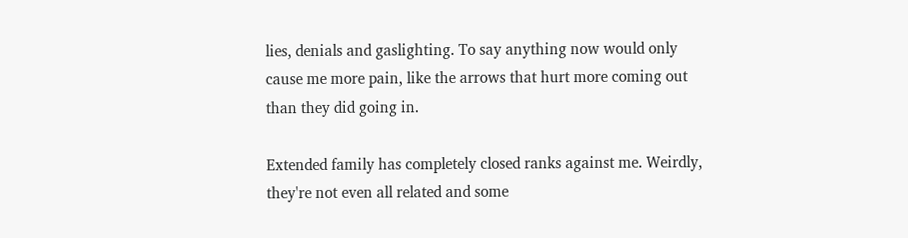lies, denials and gaslighting. To say anything now would only cause me more pain, like the arrows that hurt more coming out than they did going in.

Extended family has completely closed ranks against me. Weirdly, they're not even all related and some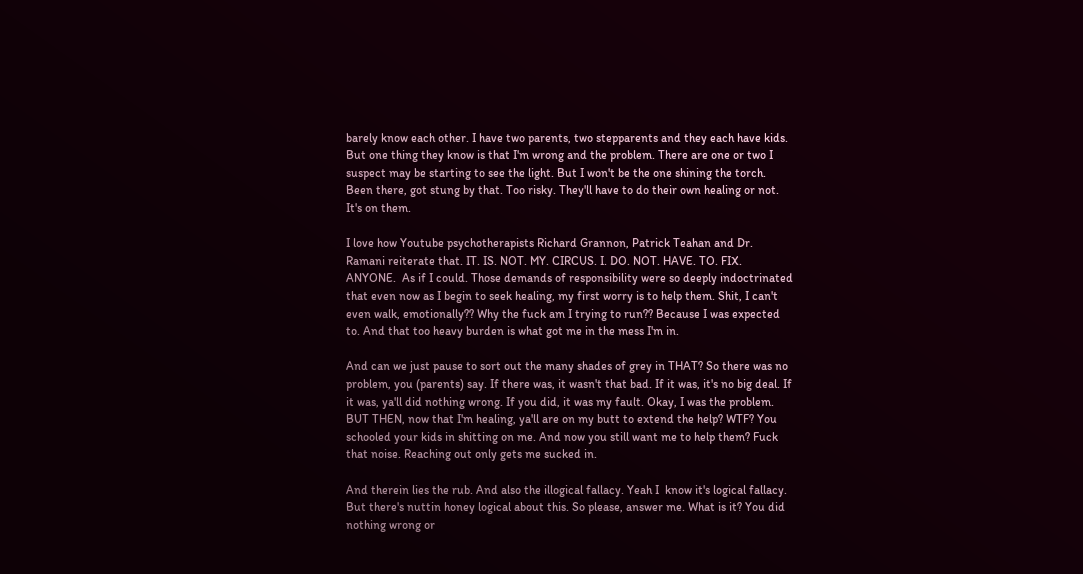barely know each other. I have two parents, two stepparents and they each have kids. But one thing they know is that I'm wrong and the problem. There are one or two I suspect may be starting to see the light. But I won't be the one shining the torch. Been there, got stung by that. Too risky. They'll have to do their own healing or not. It's on them.

I love how Youtube psychotherapists Richard Grannon, Patrick Teahan and Dr. Ramani reiterate that. IT. IS. NOT. MY. CIRCUS. I. DO. NOT. HAVE. TO. FIX. ANYONE.  As if I could. Those demands of responsibility were so deeply indoctrinated that even now as I begin to seek healing, my first worry is to help them. Shit, I can't even walk, emotionally?? Why the fuck am I trying to run?? Because I was expected to. And that too heavy burden is what got me in the mess I'm in.

And can we just pause to sort out the many shades of grey in THAT? So there was no problem, you (parents) say. If there was, it wasn't that bad. If it was, it's no big deal. If it was, ya'll did nothing wrong. If you did, it was my fault. Okay, I was the problem. BUT THEN, now that I'm healing, ya'll are on my butt to extend the help? WTF? You schooled your kids in shitting on me. And now you still want me to help them? Fuck that noise. Reaching out only gets me sucked in.

And therein lies the rub. And also the illogical fallacy. Yeah I  know it's logical fallacy. But there's nuttin honey logical about this. So please, answer me. What is it? You did nothing wrong or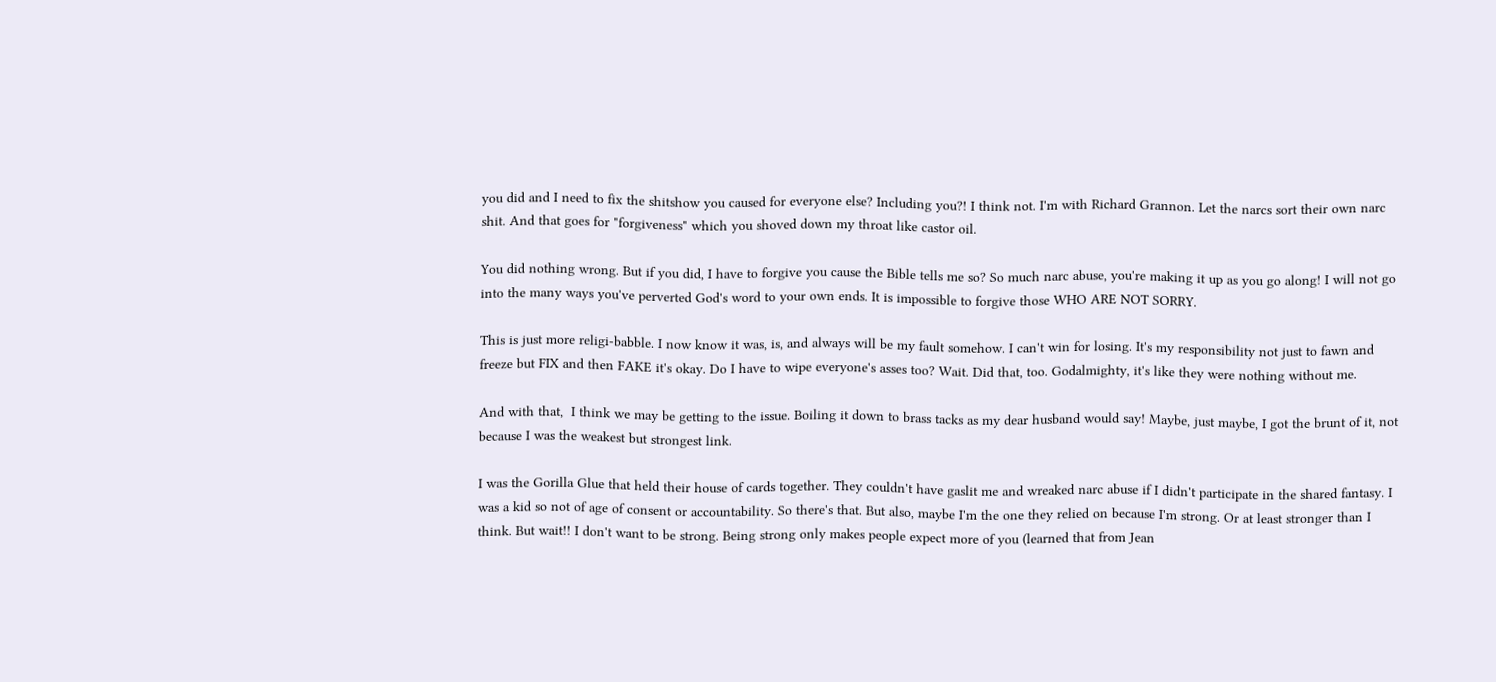you did and I need to fix the shitshow you caused for everyone else? Including you?! I think not. I'm with Richard Grannon. Let the narcs sort their own narc shit. And that goes for "forgiveness" which you shoved down my throat like castor oil.

You did nothing wrong. But if you did, I have to forgive you cause the Bible tells me so? So much narc abuse, you're making it up as you go along! I will not go into the many ways you've perverted God's word to your own ends. It is impossible to forgive those WHO ARE NOT SORRY.

This is just more religi-babble. I now know it was, is, and always will be my fault somehow. I can't win for losing. It's my responsibility not just to fawn and freeze but FIX and then FAKE it's okay. Do I have to wipe everyone's asses too? Wait. Did that, too. Godalmighty, it's like they were nothing without me.

And with that,  I think we may be getting to the issue. Boiling it down to brass tacks as my dear husband would say! Maybe, just maybe, I got the brunt of it, not because I was the weakest but strongest link.

I was the Gorilla Glue that held their house of cards together. They couldn't have gaslit me and wreaked narc abuse if I didn't participate in the shared fantasy. I was a kid so not of age of consent or accountability. So there's that. But also, maybe I'm the one they relied on because I'm strong. Or at least stronger than I think. But wait!! I don't want to be strong. Being strong only makes people expect more of you (learned that from Jean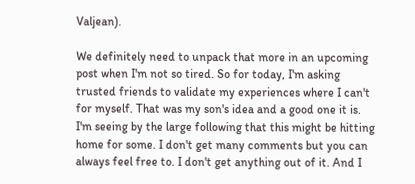Valjean).

We definitely need to unpack that more in an upcoming post when I'm not so tired. So for today, I'm asking trusted friends to validate my experiences where I can't for myself. That was my son's idea and a good one it is. I'm seeing by the large following that this might be hitting home for some. I don't get many comments but you can always feel free to. I don't get anything out of it. And I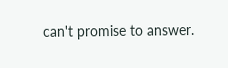can't promise to answer.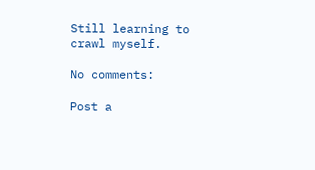Still learning to crawl myself.

No comments:

Post a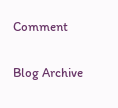Comment

Blog Archive